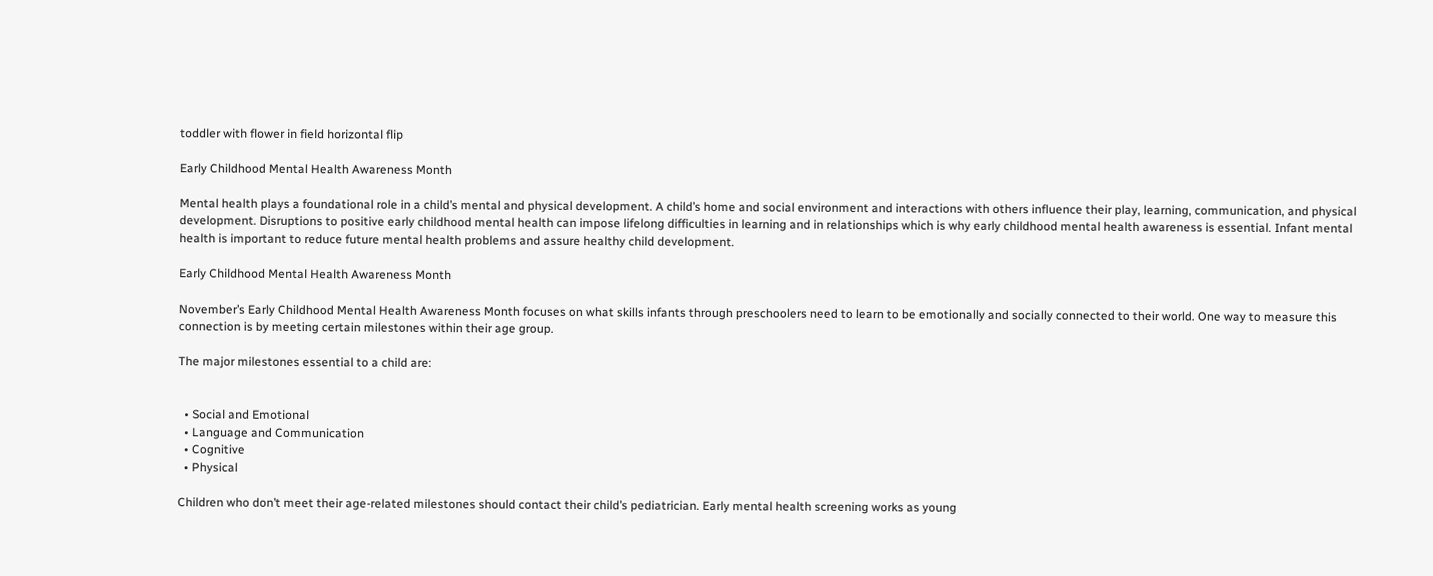toddler with flower in field horizontal flip

Early Childhood Mental Health Awareness Month

Mental health plays a foundational role in a child’s mental and physical development. A child’s home and social environment and interactions with others influence their play, learning, communication, and physical development. Disruptions to positive early childhood mental health can impose lifelong difficulties in learning and in relationships which is why early childhood mental health awareness is essential. Infant mental health is important to reduce future mental health problems and assure healthy child development.

Early Childhood Mental Health Awareness Month

November’s Early Childhood Mental Health Awareness Month focuses on what skills infants through preschoolers need to learn to be emotionally and socially connected to their world. One way to measure this connection is by meeting certain milestones within their age group.

The major milestones essential to a child are:


  • Social and Emotional
  • Language and Communication
  • Cognitive
  • Physical

Children who don’t meet their age-related milestones should contact their child’s pediatrician. Early mental health screening works as young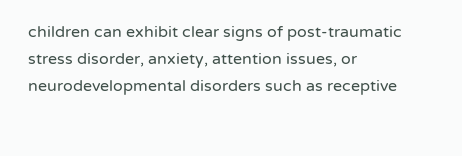children can exhibit clear signs of post-traumatic stress disorder, anxiety, attention issues, or neurodevelopmental disorders such as receptive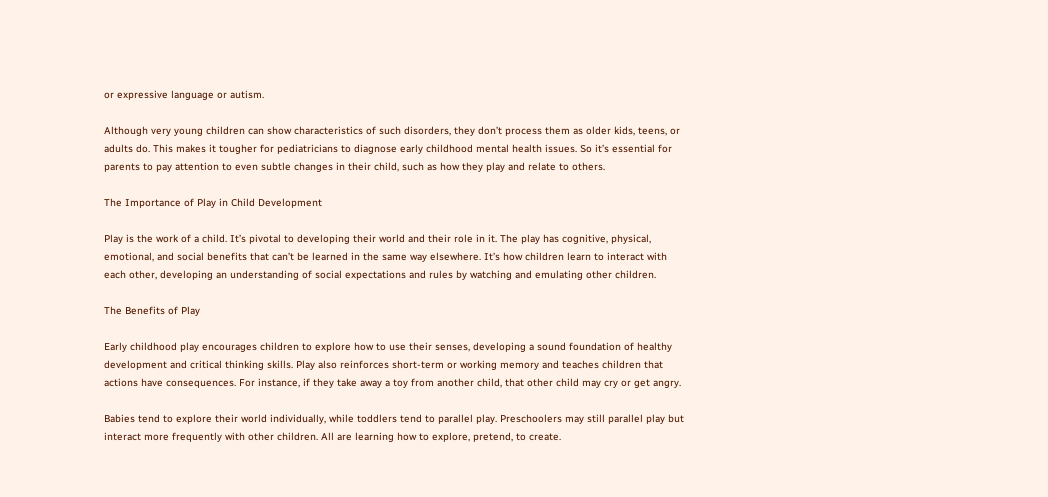or expressive language or autism.

Although very young children can show characteristics of such disorders, they don’t process them as older kids, teens, or adults do. This makes it tougher for pediatricians to diagnose early childhood mental health issues. So it’s essential for parents to pay attention to even subtle changes in their child, such as how they play and relate to others.

The Importance of Play in Child Development

Play is the work of a child. It’s pivotal to developing their world and their role in it. The play has cognitive, physical, emotional, and social benefits that can’t be learned in the same way elsewhere. It’s how children learn to interact with each other, developing an understanding of social expectations and rules by watching and emulating other children.

The Benefits of Play

Early childhood play encourages children to explore how to use their senses, developing a sound foundation of healthy development and critical thinking skills. Play also reinforces short-term or working memory and teaches children that actions have consequences. For instance, if they take away a toy from another child, that other child may cry or get angry.

Babies tend to explore their world individually, while toddlers tend to parallel play. Preschoolers may still parallel play but interact more frequently with other children. All are learning how to explore, pretend, to create.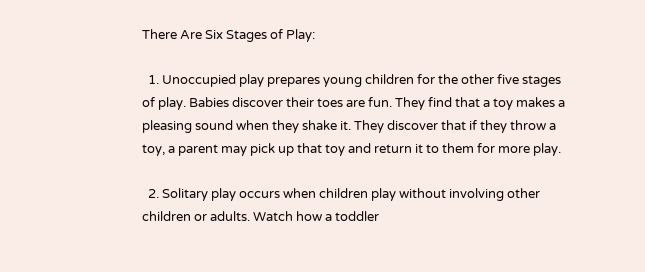There Are Six Stages of Play:

  1. Unoccupied play prepares young children for the other five stages of play. Babies discover their toes are fun. They find that a toy makes a pleasing sound when they shake it. They discover that if they throw a toy, a parent may pick up that toy and return it to them for more play.

  2. Solitary play occurs when children play without involving other children or adults. Watch how a toddler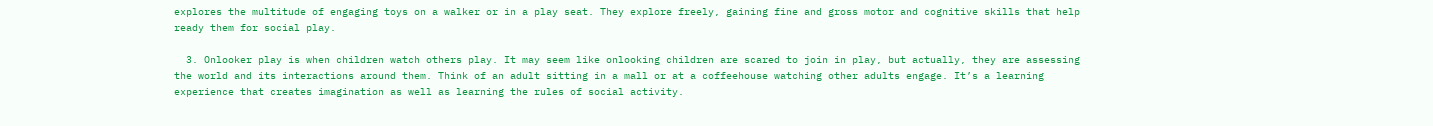explores the multitude of engaging toys on a walker or in a play seat. They explore freely, gaining fine and gross motor and cognitive skills that help ready them for social play.

  3. Onlooker play is when children watch others play. It may seem like onlooking children are scared to join in play, but actually, they are assessing the world and its interactions around them. Think of an adult sitting in a mall or at a coffeehouse watching other adults engage. It’s a learning experience that creates imagination as well as learning the rules of social activity.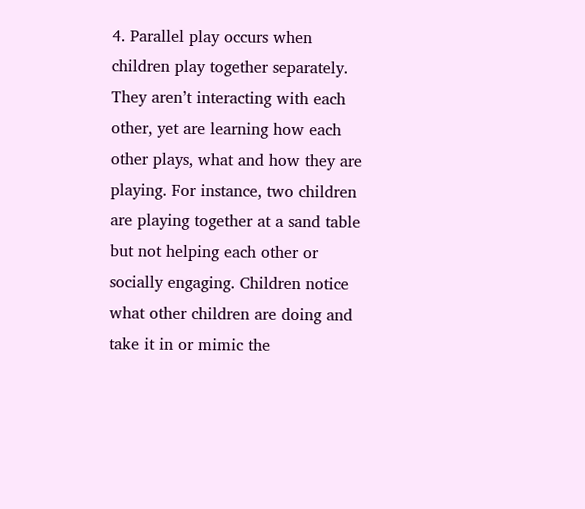4. Parallel play occurs when children play together separately. They aren’t interacting with each other, yet are learning how each other plays, what and how they are playing. For instance, two children are playing together at a sand table but not helping each other or socially engaging. Children notice what other children are doing and take it in or mimic the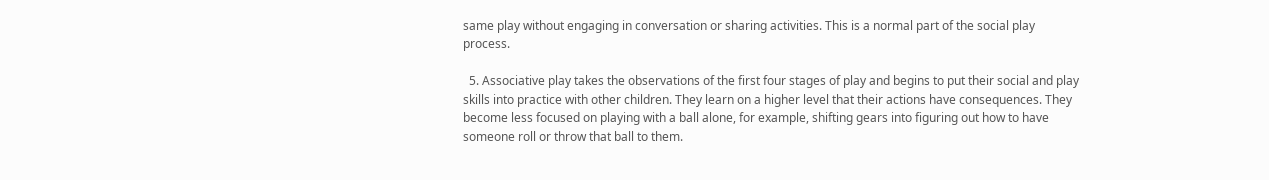same play without engaging in conversation or sharing activities. This is a normal part of the social play process.

  5. Associative play takes the observations of the first four stages of play and begins to put their social and play skills into practice with other children. They learn on a higher level that their actions have consequences. They become less focused on playing with a ball alone, for example, shifting gears into figuring out how to have someone roll or throw that ball to them.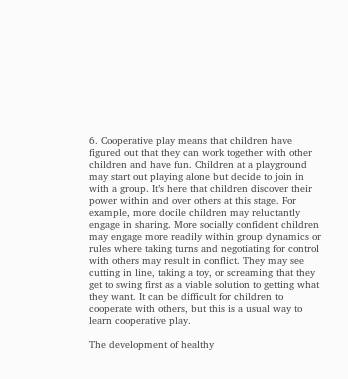6. Cooperative play means that children have figured out that they can work together with other children and have fun. Children at a playground may start out playing alone but decide to join in with a group. It’s here that children discover their power within and over others at this stage. For example, more docile children may reluctantly engage in sharing. More socially confident children may engage more readily within group dynamics or rules where taking turns and negotiating for control with others may result in conflict. They may see cutting in line, taking a toy, or screaming that they get to swing first as a viable solution to getting what they want. It can be difficult for children to cooperate with others, but this is a usual way to learn cooperative play.

The development of healthy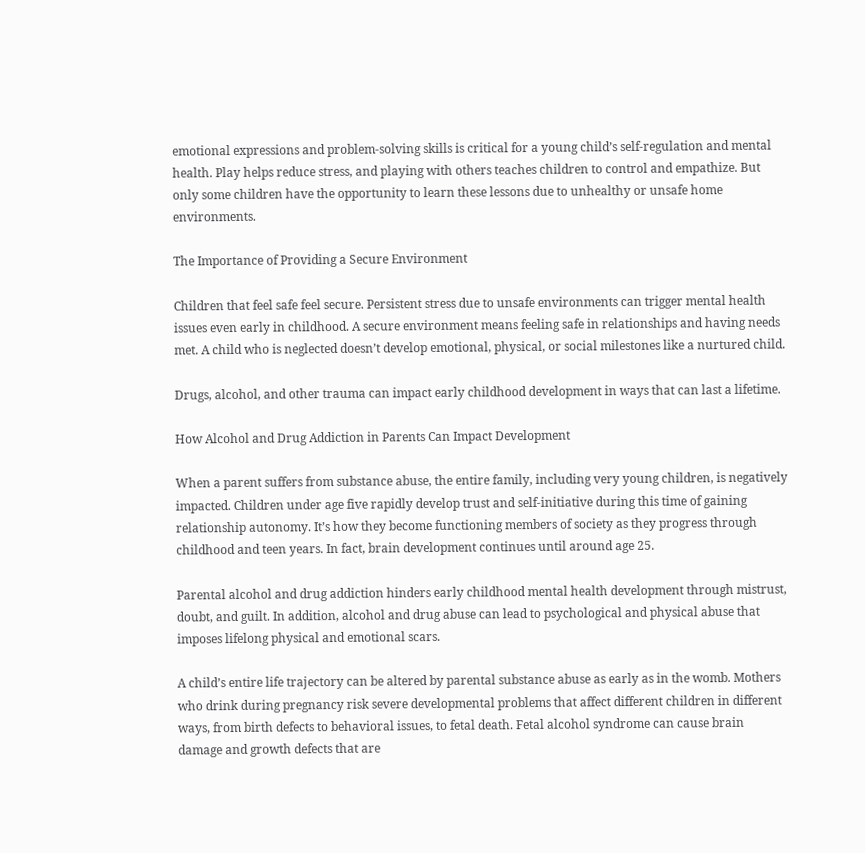emotional expressions and problem-solving skills is critical for a young child’s self-regulation and mental health. Play helps reduce stress, and playing with others teaches children to control and empathize. But only some children have the opportunity to learn these lessons due to unhealthy or unsafe home environments.

The Importance of Providing a Secure Environment

Children that feel safe feel secure. Persistent stress due to unsafe environments can trigger mental health issues even early in childhood. A secure environment means feeling safe in relationships and having needs met. A child who is neglected doesn’t develop emotional, physical, or social milestones like a nurtured child.

Drugs, alcohol, and other trauma can impact early childhood development in ways that can last a lifetime.

How Alcohol and Drug Addiction in Parents Can Impact Development

When a parent suffers from substance abuse, the entire family, including very young children, is negatively impacted. Children under age five rapidly develop trust and self-initiative during this time of gaining relationship autonomy. It’s how they become functioning members of society as they progress through childhood and teen years. In fact, brain development continues until around age 25.

Parental alcohol and drug addiction hinders early childhood mental health development through mistrust, doubt, and guilt. In addition, alcohol and drug abuse can lead to psychological and physical abuse that imposes lifelong physical and emotional scars.

A child’s entire life trajectory can be altered by parental substance abuse as early as in the womb. Mothers who drink during pregnancy risk severe developmental problems that affect different children in different ways, from birth defects to behavioral issues, to fetal death. Fetal alcohol syndrome can cause brain damage and growth defects that are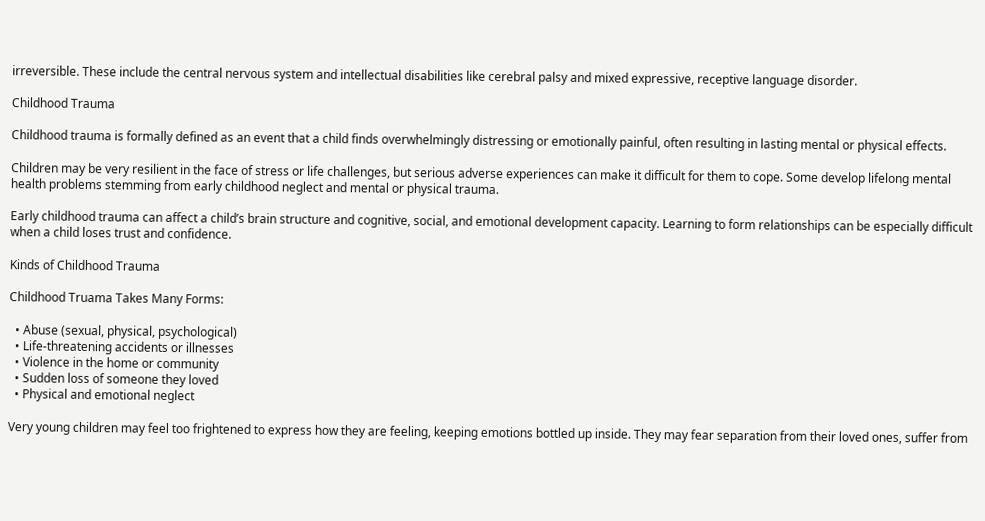irreversible. These include the central nervous system and intellectual disabilities like cerebral palsy and mixed expressive, receptive language disorder.

Childhood Trauma

Childhood trauma is formally defined as an event that a child finds overwhelmingly distressing or emotionally painful, often resulting in lasting mental or physical effects.

Children may be very resilient in the face of stress or life challenges, but serious adverse experiences can make it difficult for them to cope. Some develop lifelong mental health problems stemming from early childhood neglect and mental or physical trauma.

Early childhood trauma can affect a child’s brain structure and cognitive, social, and emotional development capacity. Learning to form relationships can be especially difficult when a child loses trust and confidence.

Kinds of Childhood Trauma

Childhood Truama Takes Many Forms:

  • Abuse (sexual, physical, psychological)
  • Life-threatening accidents or illnesses
  • Violence in the home or community
  • Sudden loss of someone they loved
  • Physical and emotional neglect

Very young children may feel too frightened to express how they are feeling, keeping emotions bottled up inside. They may fear separation from their loved ones, suffer from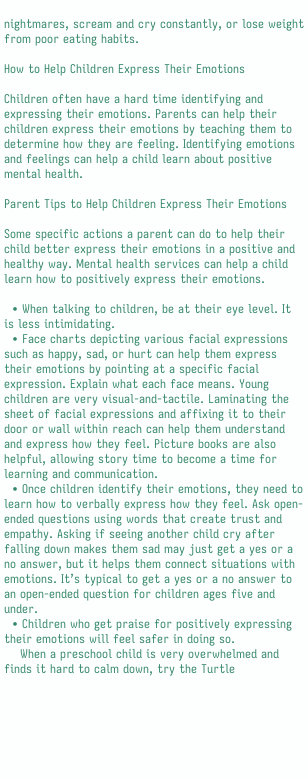nightmares, scream and cry constantly, or lose weight from poor eating habits.

How to Help Children Express Their Emotions

Children often have a hard time identifying and expressing their emotions. Parents can help their children express their emotions by teaching them to determine how they are feeling. Identifying emotions and feelings can help a child learn about positive mental health.

Parent Tips to Help Children Express Their Emotions

Some specific actions a parent can do to help their child better express their emotions in a positive and healthy way. Mental health services can help a child learn how to positively express their emotions.

  • When talking to children, be at their eye level. It is less intimidating.
  • Face charts depicting various facial expressions such as happy, sad, or hurt can help them express their emotions by pointing at a specific facial expression. Explain what each face means. Young children are very visual-and-tactile. Laminating the sheet of facial expressions and affixing it to their door or wall within reach can help them understand and express how they feel. Picture books are also helpful, allowing story time to become a time for learning and communication.
  • Once children identify their emotions, they need to learn how to verbally express how they feel. Ask open-ended questions using words that create trust and empathy. Asking if seeing another child cry after falling down makes them sad may just get a yes or a no answer, but it helps them connect situations with emotions. It’s typical to get a yes or a no answer to an open-ended question for children ages five and under.
  • Children who get praise for positively expressing their emotions will feel safer in doing so.
    When a preschool child is very overwhelmed and finds it hard to calm down, try the Turtle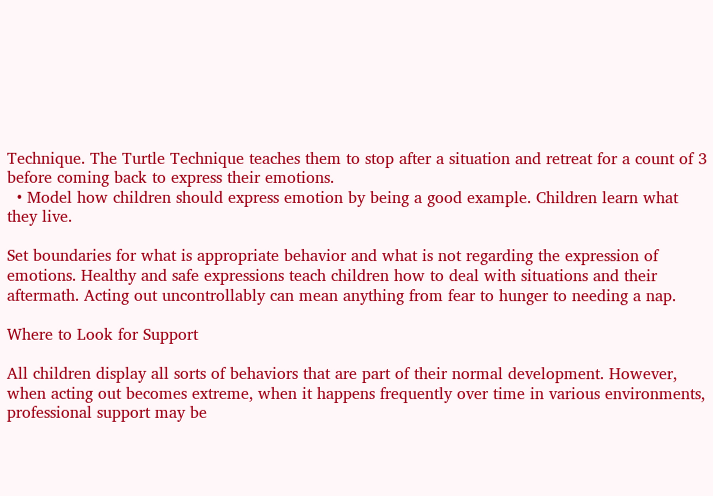Technique. The Turtle Technique teaches them to stop after a situation and retreat for a count of 3 before coming back to express their emotions.
  • Model how children should express emotion by being a good example. Children learn what they live.

Set boundaries for what is appropriate behavior and what is not regarding the expression of emotions. Healthy and safe expressions teach children how to deal with situations and their aftermath. Acting out uncontrollably can mean anything from fear to hunger to needing a nap.

Where to Look for Support

All children display all sorts of behaviors that are part of their normal development. However, when acting out becomes extreme, when it happens frequently over time in various environments, professional support may be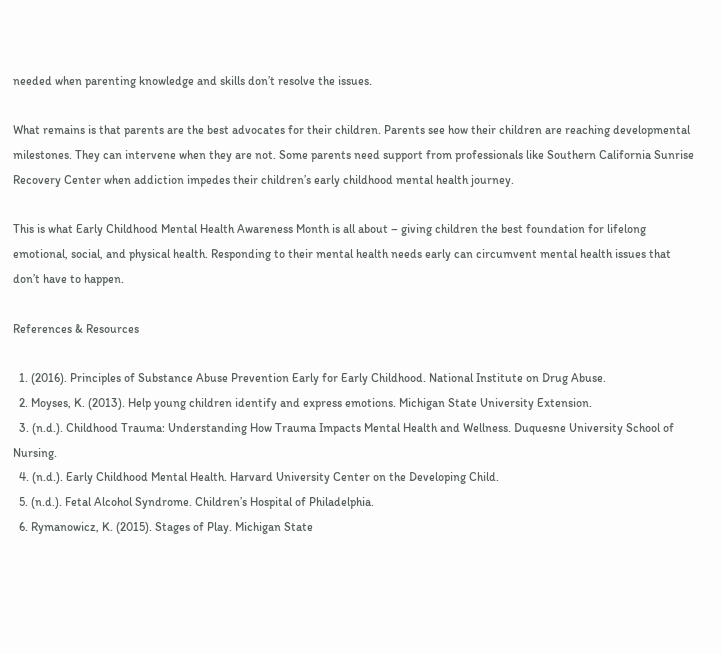needed when parenting knowledge and skills don’t resolve the issues.

What remains is that parents are the best advocates for their children. Parents see how their children are reaching developmental milestones. They can intervene when they are not. Some parents need support from professionals like Southern California Sunrise Recovery Center when addiction impedes their children’s early childhood mental health journey.

This is what Early Childhood Mental Health Awareness Month is all about – giving children the best foundation for lifelong emotional, social, and physical health. Responding to their mental health needs early can circumvent mental health issues that don’t have to happen.

References & Resources

  1. (2016). Principles of Substance Abuse Prevention Early for Early Childhood. National Institute on Drug Abuse.
  2. Moyses, K. (2013). Help young children identify and express emotions. Michigan State University Extension.
  3. (n.d.). Childhood Trauma: Understanding How Trauma Impacts Mental Health and Wellness. Duquesne University School of Nursing.
  4. (n.d.). Early Childhood Mental Health. Harvard University Center on the Developing Child.
  5. (n.d.). Fetal Alcohol Syndrome. Children’s Hospital of Philadelphia.
  6. Rymanowicz, K. (2015). Stages of Play. Michigan State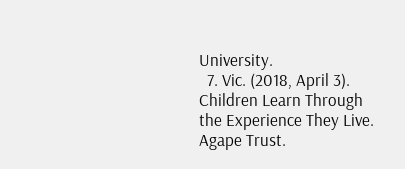University.
  7. Vic. (2018, April 3). Children Learn Through the Experience They Live. Agape Trust.